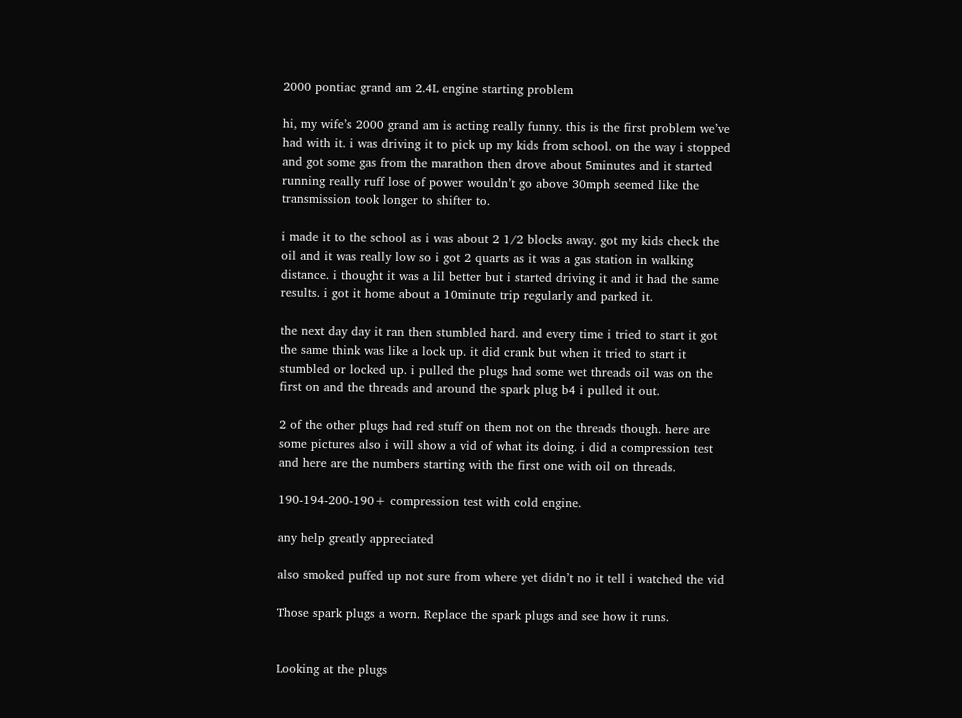2000 pontiac grand am 2.4L engine starting problem

hi, my wife’s 2000 grand am is acting really funny. this is the first problem we’ve had with it. i was driving it to pick up my kids from school. on the way i stopped and got some gas from the marathon then drove about 5minutes and it started running really ruff lose of power wouldn’t go above 30mph seemed like the transmission took longer to shifter to.

i made it to the school as i was about 2 1/2 blocks away. got my kids check the oil and it was really low so i got 2 quarts as it was a gas station in walking distance. i thought it was a lil better but i started driving it and it had the same results. i got it home about a 10minute trip regularly and parked it.

the next day day it ran then stumbled hard. and every time i tried to start it got the same think was like a lock up. it did crank but when it tried to start it stumbled or locked up. i pulled the plugs had some wet threads oil was on the first on and the threads and around the spark plug b4 i pulled it out.

2 of the other plugs had red stuff on them not on the threads though. here are some pictures also i will show a vid of what its doing. i did a compression test and here are the numbers starting with the first one with oil on threads.

190-194-200-190+ compression test with cold engine.

any help greatly appreciated

also smoked puffed up not sure from where yet didn’t no it tell i watched the vid

Those spark plugs a worn. Replace the spark plugs and see how it runs.


Looking at the plugs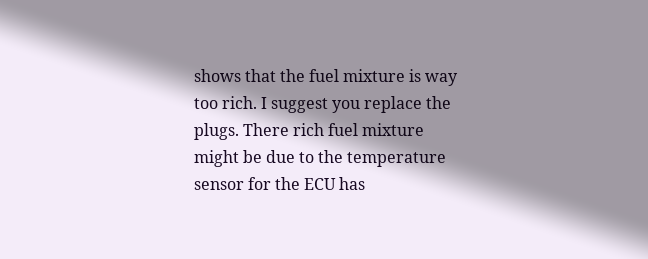shows that the fuel mixture is way too rich. I suggest you replace the plugs. There rich fuel mixture might be due to the temperature sensor for the ECU has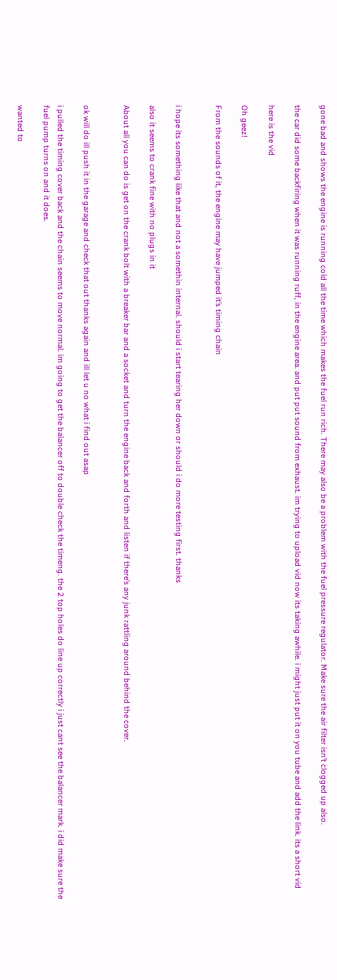gone bad and shows the engine is running cold all the time which makes the fuel run rich. There may also be a problem with the fuel pressure regulator. Make sure the air filter isn’t clogged up also.

the car did some backfiring when it was running ruff, in the engine area. and put put sound from exhaust. im trying to upload vid now its taking awhile. i might just put it on you tube and add the link. its a short vid

here is the vid

Oh geez!

From the sounds of it, the engine may have jumped it’s timing chain


i hope its something like that and not a somethin internal. should i start tearing her down or should i do more testing first. thanks

also it seems to crank fine with no plugs in it

About all you can do is get on the crank bolt with a breaker bar and a socket and turn the engine back and forth and listen if there’s any junk rattling around behind the cover.


ok will do ill push it in the garage and check that out thanks again and ill let u no what i find out asap

i pulled the timing cover back and the chain seems to move normal. im going to get the balancer off to double check the timeng. the 2 top holes do line up correctly i just cant see the balancer mark. i did make sure the fuel pump turns on and it does.

wanted to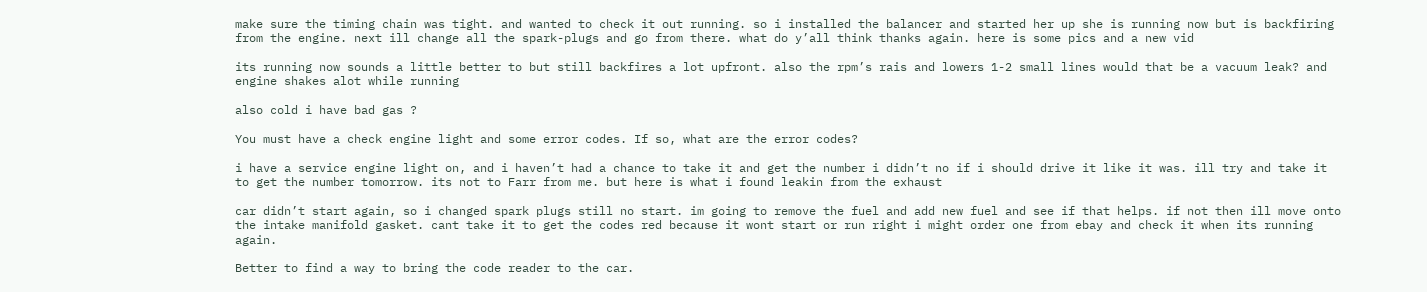make sure the timing chain was tight. and wanted to check it out running. so i installed the balancer and started her up she is running now but is backfiring from the engine. next ill change all the spark-plugs and go from there. what do y’all think thanks again. here is some pics and a new vid

its running now sounds a little better to but still backfires a lot upfront. also the rpm’s rais and lowers 1-2 small lines would that be a vacuum leak? and engine shakes alot while running

also cold i have bad gas ?

You must have a check engine light and some error codes. If so, what are the error codes?

i have a service engine light on, and i haven’t had a chance to take it and get the number i didn’t no if i should drive it like it was. ill try and take it to get the number tomorrow. its not to Farr from me. but here is what i found leakin from the exhaust

car didn’t start again, so i changed spark plugs still no start. im going to remove the fuel and add new fuel and see if that helps. if not then ill move onto the intake manifold gasket. cant take it to get the codes red because it wont start or run right i might order one from ebay and check it when its running again.

Better to find a way to bring the code reader to the car.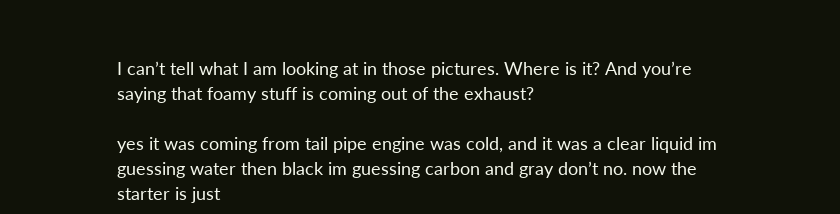I can’t tell what I am looking at in those pictures. Where is it? And you’re saying that foamy stuff is coming out of the exhaust?

yes it was coming from tail pipe engine was cold, and it was a clear liquid im guessing water then black im guessing carbon and gray don’t no. now the starter is just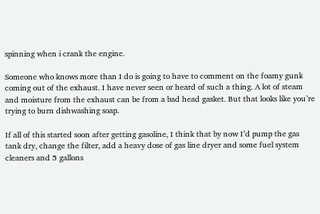spinning when i crank the engine.

Someone who knows more than I do is going to have to comment on the foamy gunk coming out of the exhaust. I have never seen or heard of such a thing. A lot of steam and moisture from the exhaust can be from a bad head gasket. But that looks like you’re trying to burn dishwashing soap.

If all of this started soon after getting gasoline, I think that by now I’d pump the gas tank dry, change the filter, add a heavy dose of gas line dryer and some fuel system cleaners and 5 gallons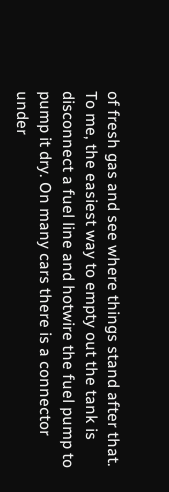of fresh gas and see where things stand after that. To me, the easiest way to empty out the tank is disconnect a fuel line and hotwire the fuel pump to pump it dry. On many cars there is a connector under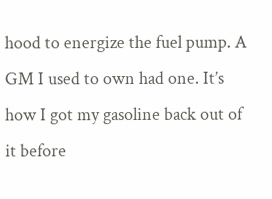hood to energize the fuel pump. A GM I used to own had one. It’s how I got my gasoline back out of it before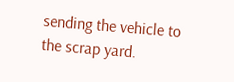sending the vehicle to the scrap yard.